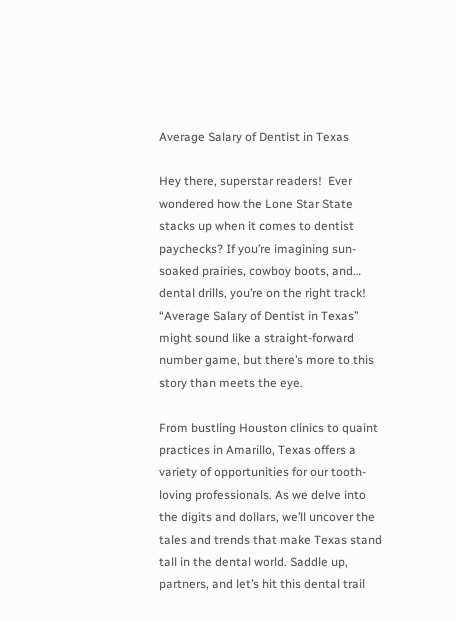Average Salary of Dentist in Texas

Hey there, superstar readers!  Ever wondered how the Lone Star State stacks up when it comes to dentist paychecks? If you’re imagining sun-soaked prairies, cowboy boots, and… dental drills, you’re on the right track! “Average Salary of Dentist in Texas” might sound like a straight-forward number game, but there’s more to this story than meets the eye.

From bustling Houston clinics to quaint practices in Amarillo, Texas offers a variety of opportunities for our tooth-loving professionals. As we delve into the digits and dollars, we’ll uncover the tales and trends that make Texas stand tall in the dental world. Saddle up, partners, and let’s hit this dental trail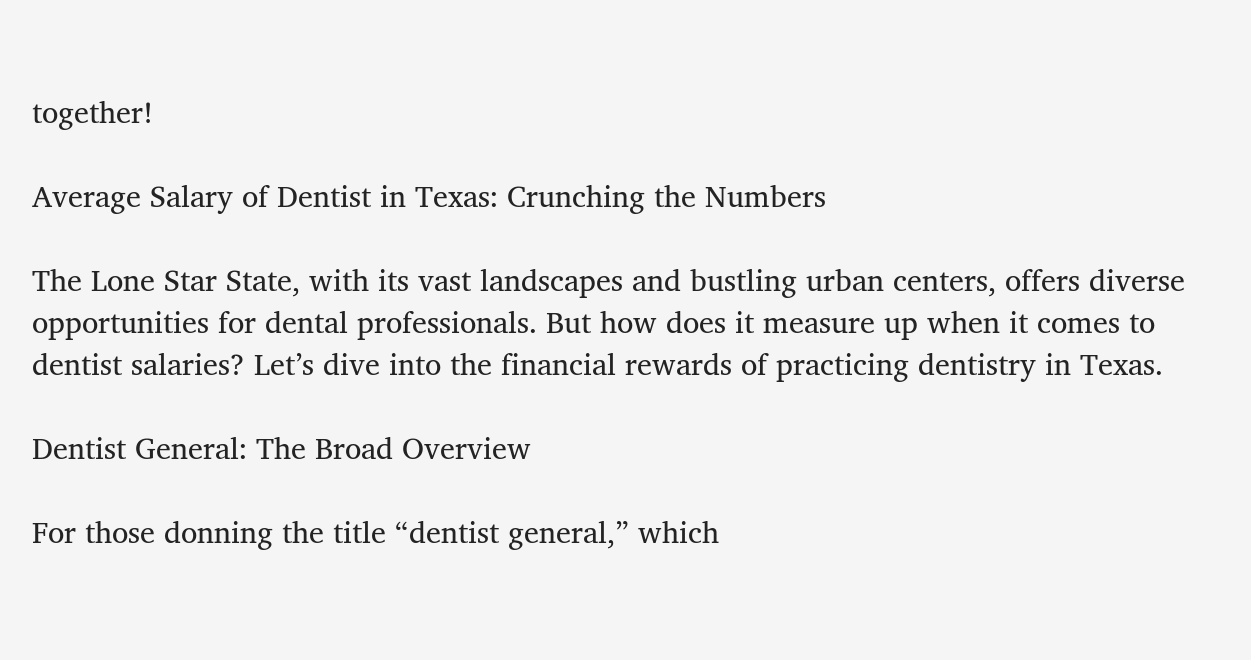together!

Average Salary of Dentist in Texas: Crunching the Numbers

The Lone Star State, with its vast landscapes and bustling urban centers, offers diverse opportunities for dental professionals. But how does it measure up when it comes to dentist salaries? Let’s dive into the financial rewards of practicing dentistry in Texas.

Dentist General: The Broad Overview

For those donning the title “dentist general,” which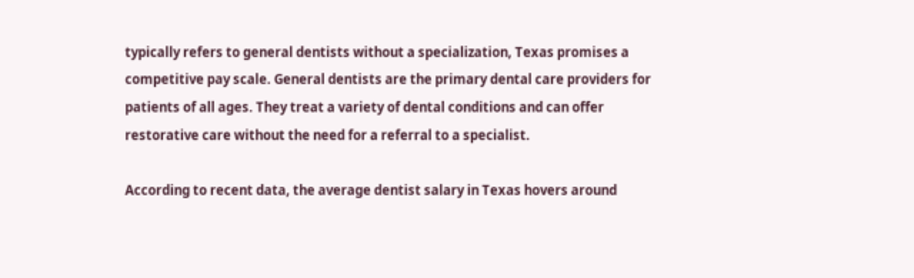typically refers to general dentists without a specialization, Texas promises a competitive pay scale. General dentists are the primary dental care providers for patients of all ages. They treat a variety of dental conditions and can offer restorative care without the need for a referral to a specialist.

According to recent data, the average dentist salary in Texas hovers around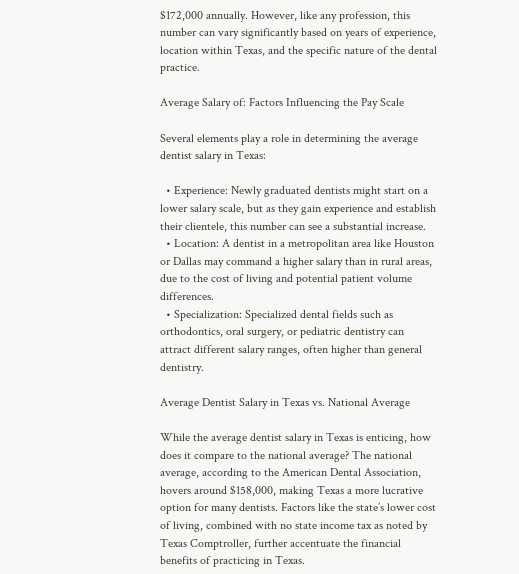$172,000 annually. However, like any profession, this number can vary significantly based on years of experience, location within Texas, and the specific nature of the dental practice.

Average Salary of: Factors Influencing the Pay Scale

Several elements play a role in determining the average dentist salary in Texas:

  • Experience: Newly graduated dentists might start on a lower salary scale, but as they gain experience and establish their clientele, this number can see a substantial increase.
  • Location: A dentist in a metropolitan area like Houston or Dallas may command a higher salary than in rural areas, due to the cost of living and potential patient volume differences.
  • Specialization: Specialized dental fields such as orthodontics, oral surgery, or pediatric dentistry can attract different salary ranges, often higher than general dentistry.

Average Dentist Salary in Texas vs. National Average

While the average dentist salary in Texas is enticing, how does it compare to the national average? The national average, according to the American Dental Association, hovers around $158,000, making Texas a more lucrative option for many dentists. Factors like the state’s lower cost of living, combined with no state income tax as noted by Texas Comptroller, further accentuate the financial benefits of practicing in Texas.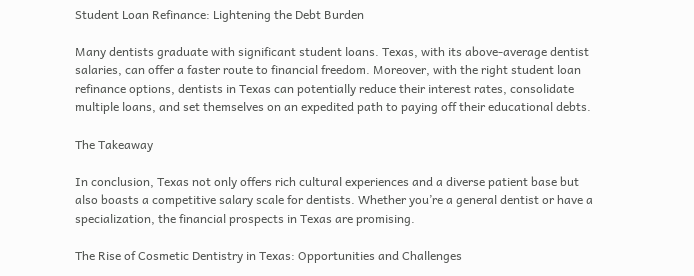Student Loan Refinance: Lightening the Debt Burden

Many dentists graduate with significant student loans. Texas, with its above-average dentist salaries, can offer a faster route to financial freedom. Moreover, with the right student loan refinance options, dentists in Texas can potentially reduce their interest rates, consolidate multiple loans, and set themselves on an expedited path to paying off their educational debts.

The Takeaway

In conclusion, Texas not only offers rich cultural experiences and a diverse patient base but also boasts a competitive salary scale for dentists. Whether you’re a general dentist or have a specialization, the financial prospects in Texas are promising.

The Rise of Cosmetic Dentistry in Texas: Opportunities and Challenges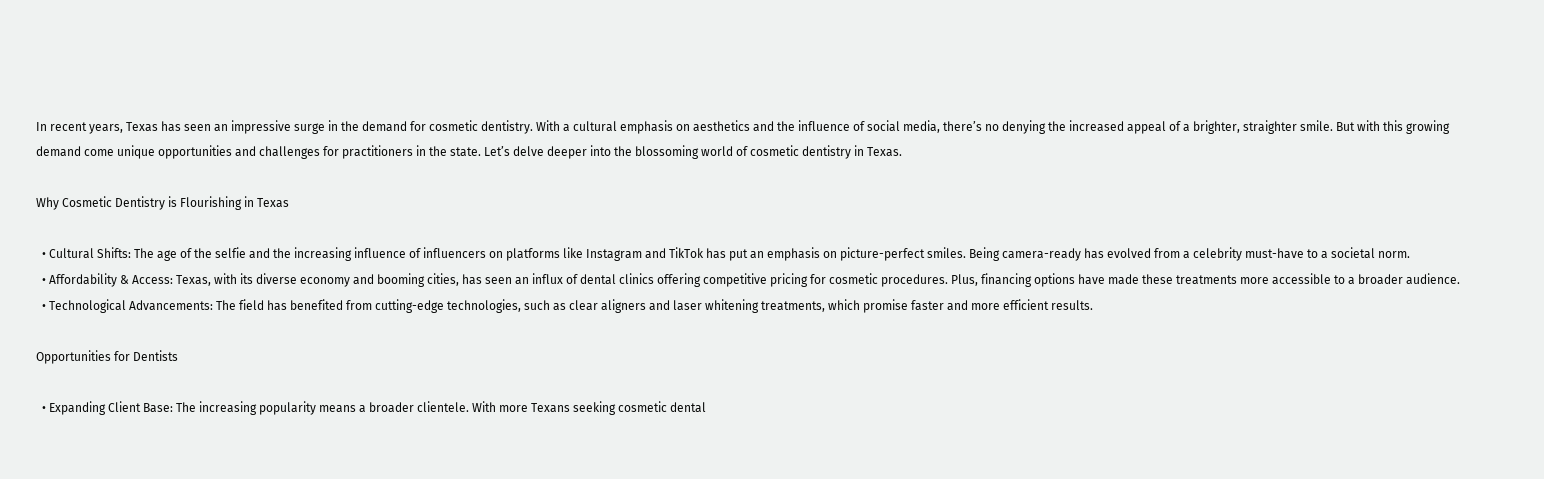In recent years, Texas has seen an impressive surge in the demand for cosmetic dentistry. With a cultural emphasis on aesthetics and the influence of social media, there’s no denying the increased appeal of a brighter, straighter smile. But with this growing demand come unique opportunities and challenges for practitioners in the state. Let’s delve deeper into the blossoming world of cosmetic dentistry in Texas.

Why Cosmetic Dentistry is Flourishing in Texas

  • Cultural Shifts: The age of the selfie and the increasing influence of influencers on platforms like Instagram and TikTok has put an emphasis on picture-perfect smiles. Being camera-ready has evolved from a celebrity must-have to a societal norm.
  • Affordability & Access: Texas, with its diverse economy and booming cities, has seen an influx of dental clinics offering competitive pricing for cosmetic procedures. Plus, financing options have made these treatments more accessible to a broader audience.
  • Technological Advancements: The field has benefited from cutting-edge technologies, such as clear aligners and laser whitening treatments, which promise faster and more efficient results.

Opportunities for Dentists

  • Expanding Client Base: The increasing popularity means a broader clientele. With more Texans seeking cosmetic dental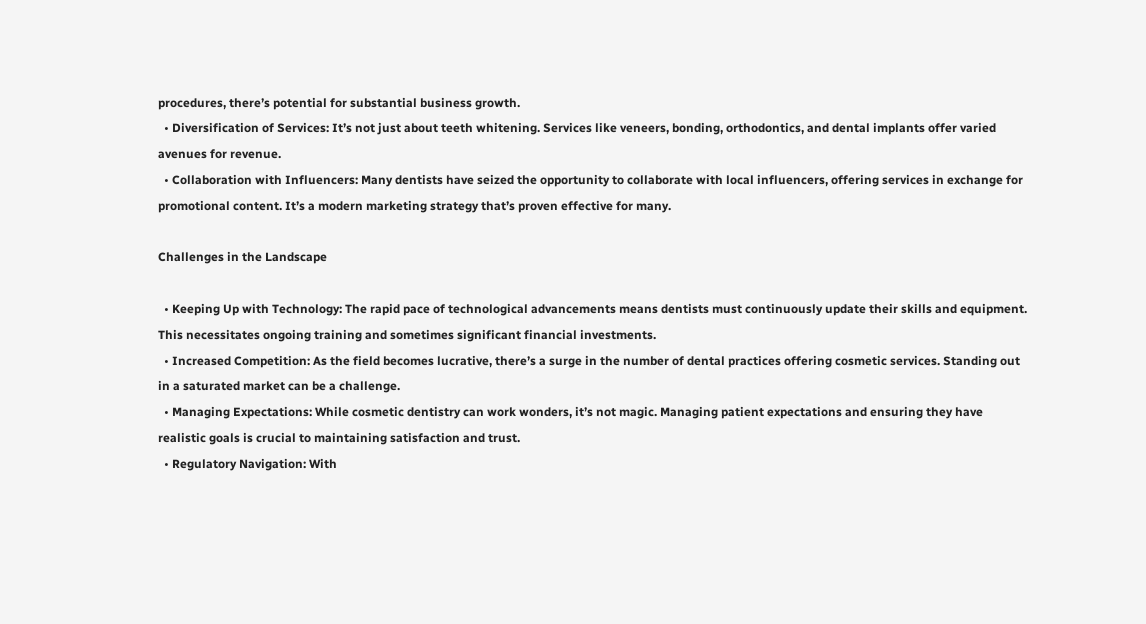procedures, there’s potential for substantial business growth.
  • Diversification of Services: It’s not just about teeth whitening. Services like veneers, bonding, orthodontics, and dental implants offer varied avenues for revenue.
  • Collaboration with Influencers: Many dentists have seized the opportunity to collaborate with local influencers, offering services in exchange for promotional content. It’s a modern marketing strategy that’s proven effective for many.

Challenges in the Landscape

  • Keeping Up with Technology: The rapid pace of technological advancements means dentists must continuously update their skills and equipment. This necessitates ongoing training and sometimes significant financial investments.
  • Increased Competition: As the field becomes lucrative, there’s a surge in the number of dental practices offering cosmetic services. Standing out in a saturated market can be a challenge.
  • Managing Expectations: While cosmetic dentistry can work wonders, it’s not magic. Managing patient expectations and ensuring they have realistic goals is crucial to maintaining satisfaction and trust.
  • Regulatory Navigation: With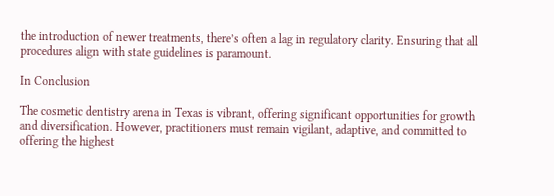the introduction of newer treatments, there’s often a lag in regulatory clarity. Ensuring that all procedures align with state guidelines is paramount.

In Conclusion

The cosmetic dentistry arena in Texas is vibrant, offering significant opportunities for growth and diversification. However, practitioners must remain vigilant, adaptive, and committed to offering the highest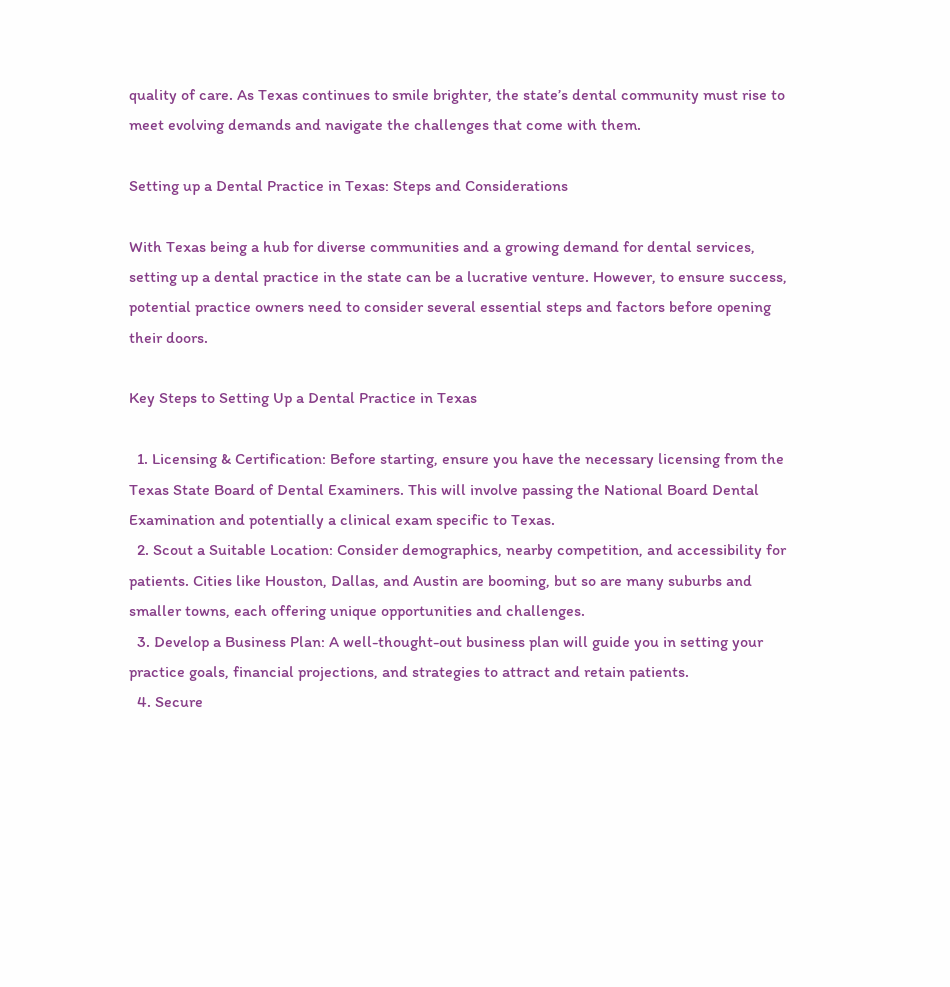quality of care. As Texas continues to smile brighter, the state’s dental community must rise to meet evolving demands and navigate the challenges that come with them.

Setting up a Dental Practice in Texas: Steps and Considerations

With Texas being a hub for diverse communities and a growing demand for dental services, setting up a dental practice in the state can be a lucrative venture. However, to ensure success, potential practice owners need to consider several essential steps and factors before opening their doors.

Key Steps to Setting Up a Dental Practice in Texas

  1. Licensing & Certification: Before starting, ensure you have the necessary licensing from the Texas State Board of Dental Examiners. This will involve passing the National Board Dental Examination and potentially a clinical exam specific to Texas.
  2. Scout a Suitable Location: Consider demographics, nearby competition, and accessibility for patients. Cities like Houston, Dallas, and Austin are booming, but so are many suburbs and smaller towns, each offering unique opportunities and challenges.
  3. Develop a Business Plan: A well-thought-out business plan will guide you in setting your practice goals, financial projections, and strategies to attract and retain patients.
  4. Secure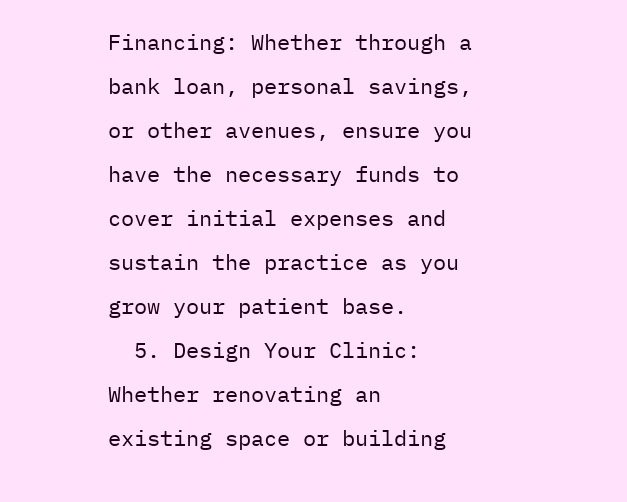Financing: Whether through a bank loan, personal savings, or other avenues, ensure you have the necessary funds to cover initial expenses and sustain the practice as you grow your patient base.
  5. Design Your Clinic: Whether renovating an existing space or building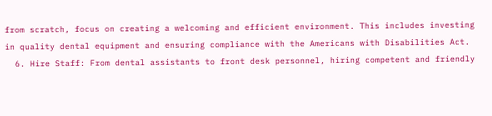from scratch, focus on creating a welcoming and efficient environment. This includes investing in quality dental equipment and ensuring compliance with the Americans with Disabilities Act.
  6. Hire Staff: From dental assistants to front desk personnel, hiring competent and friendly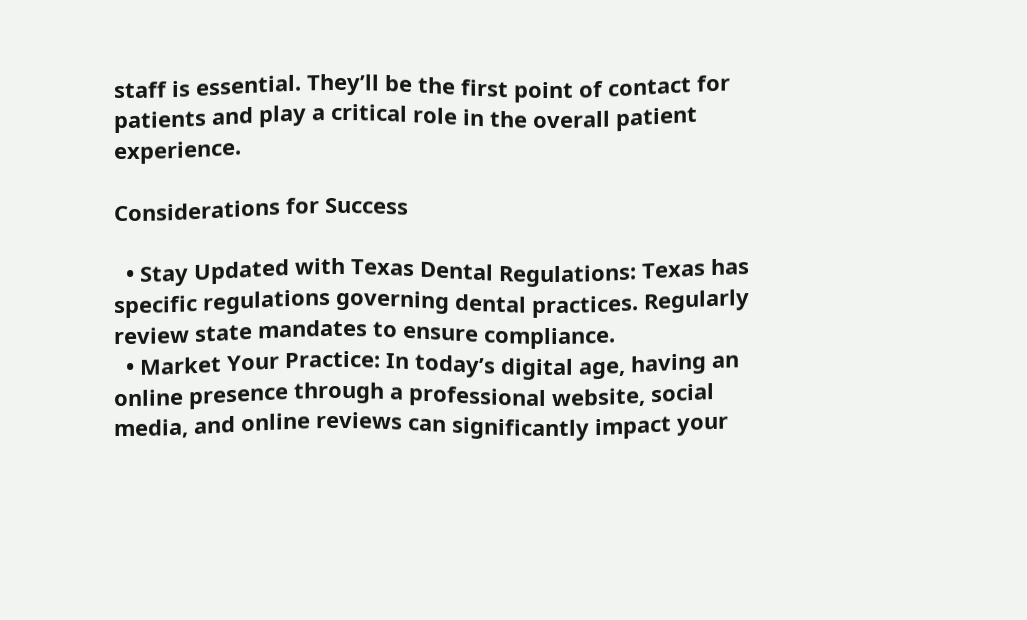staff is essential. They’ll be the first point of contact for patients and play a critical role in the overall patient experience.

Considerations for Success

  • Stay Updated with Texas Dental Regulations: Texas has specific regulations governing dental practices. Regularly review state mandates to ensure compliance.
  • Market Your Practice: In today’s digital age, having an online presence through a professional website, social media, and online reviews can significantly impact your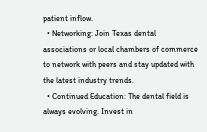patient inflow.
  • Networking: Join Texas dental associations or local chambers of commerce to network with peers and stay updated with the latest industry trends.
  • Continued Education: The dental field is always evolving. Invest in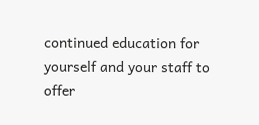continued education for yourself and your staff to offer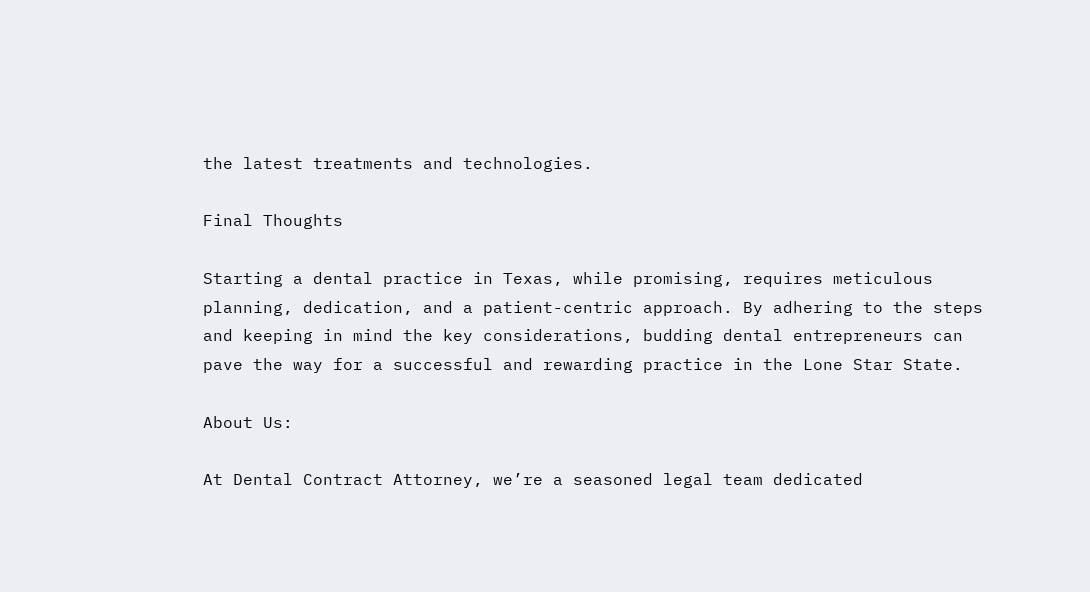the latest treatments and technologies.

Final Thoughts

Starting a dental practice in Texas, while promising, requires meticulous planning, dedication, and a patient-centric approach. By adhering to the steps and keeping in mind the key considerations, budding dental entrepreneurs can pave the way for a successful and rewarding practice in the Lone Star State.

About Us:

At Dental Contract Attorney, we’re a seasoned legal team dedicated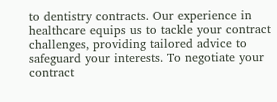to dentistry contracts. Our experience in healthcare equips us to tackle your contract challenges, providing tailored advice to safeguard your interests. To negotiate your contract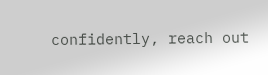confidently, reach out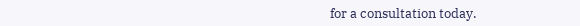for a consultation today.